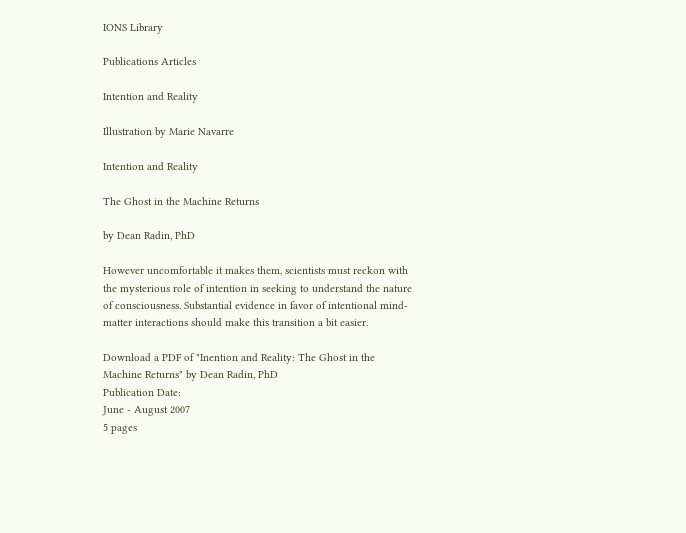IONS Library

Publications Articles

Intention and Reality

Illustration by Marie Navarre

Intention and Reality

The Ghost in the Machine Returns

by Dean Radin, PhD

However uncomfortable it makes them, scientists must reckon with the mysterious role of intention in seeking to understand the nature of consciousness. Substantial evidence in favor of intentional mind-matter interactions should make this transition a bit easier.

Download a PDF of "Inention and Reality: The Ghost in the Machine Returns" by Dean Radin, PhD
Publication Date:
June - August 2007
5 pages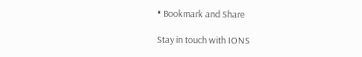• Bookmark and Share

Stay in touch with IONS